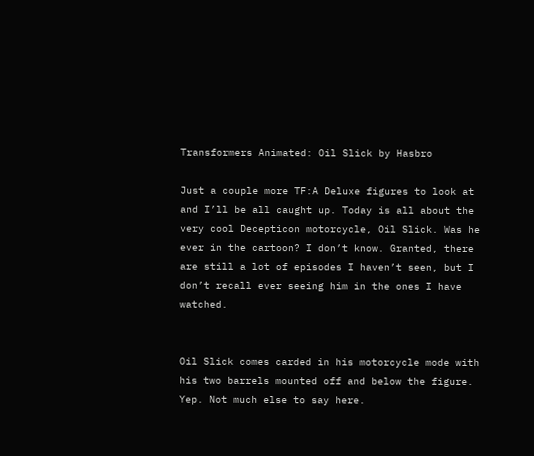Transformers Animated: Oil Slick by Hasbro

Just a couple more TF:A Deluxe figures to look at and I’ll be all caught up. Today is all about the very cool Decepticon motorcycle, Oil Slick. Was he ever in the cartoon? I don’t know. Granted, there are still a lot of episodes I haven’t seen, but I don’t recall ever seeing him in the ones I have watched.


Oil Slick comes carded in his motorcycle mode with his two barrels mounted off and below the figure. Yep. Not much else to say here.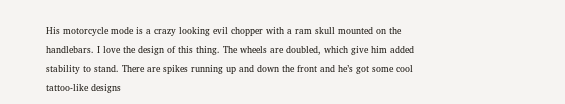His motorcycle mode is a crazy looking evil chopper with a ram skull mounted on the handlebars. I love the design of this thing. The wheels are doubled, which give him added stability to stand. There are spikes running up and down the front and he’s got some cool tattoo-like designs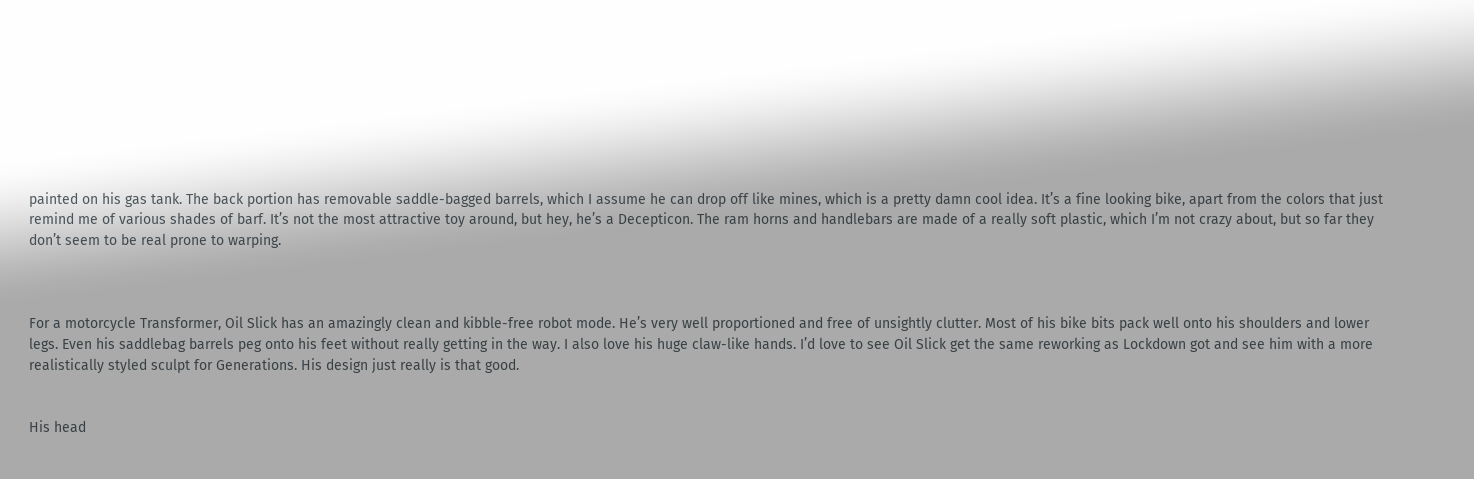painted on his gas tank. The back portion has removable saddle-bagged barrels, which I assume he can drop off like mines, which is a pretty damn cool idea. It’s a fine looking bike, apart from the colors that just remind me of various shades of barf. It’s not the most attractive toy around, but hey, he’s a Decepticon. The ram horns and handlebars are made of a really soft plastic, which I’m not crazy about, but so far they don’t seem to be real prone to warping.



For a motorcycle Transformer, Oil Slick has an amazingly clean and kibble-free robot mode. He’s very well proportioned and free of unsightly clutter. Most of his bike bits pack well onto his shoulders and lower legs. Even his saddlebag barrels peg onto his feet without really getting in the way. I also love his huge claw-like hands. I’d love to see Oil Slick get the same reworking as Lockdown got and see him with a more realistically styled sculpt for Generations. His design just really is that good.


His head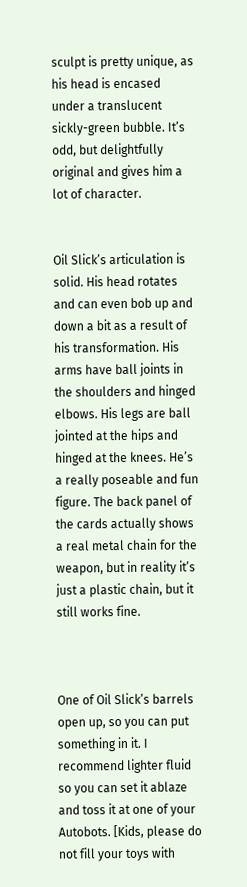sculpt is pretty unique, as his head is encased under a translucent sickly-green bubble. It’s odd, but delightfully original and gives him a lot of character.


Oil Slick’s articulation is solid. His head rotates and can even bob up and down a bit as a result of his transformation. His arms have ball joints in the shoulders and hinged elbows. His legs are ball jointed at the hips and hinged at the knees. He’s a really poseable and fun figure. The back panel of the cards actually shows a real metal chain for the weapon, but in reality it’s just a plastic chain, but it still works fine.



One of Oil Slick’s barrels open up, so you can put something in it. I recommend lighter fluid so you can set it ablaze and toss it at one of your Autobots. [Kids, please do not fill your toys with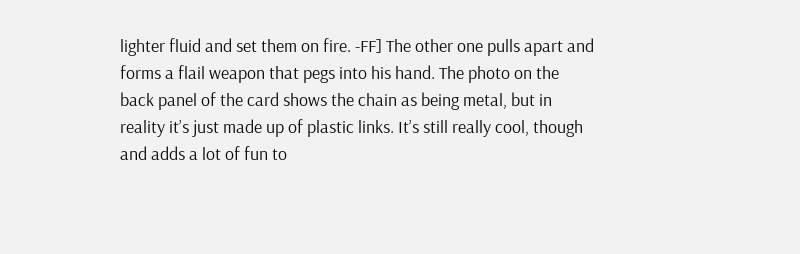lighter fluid and set them on fire. -FF] The other one pulls apart and forms a flail weapon that pegs into his hand. The photo on the back panel of the card shows the chain as being metal, but in reality it’s just made up of plastic links. It’s still really cool, though and adds a lot of fun to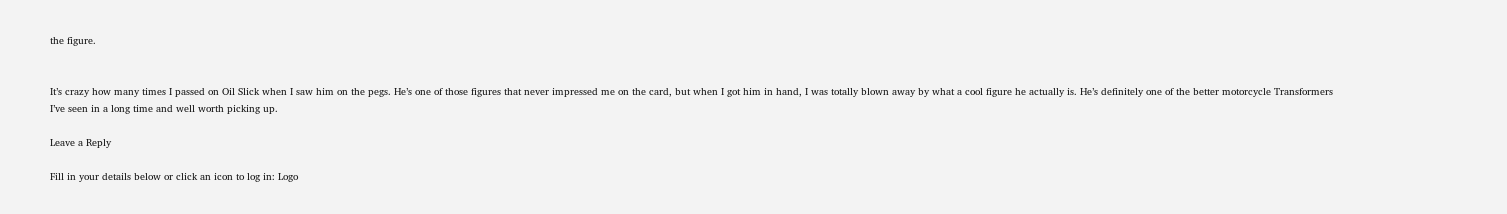the figure.


It’s crazy how many times I passed on Oil Slick when I saw him on the pegs. He’s one of those figures that never impressed me on the card, but when I got him in hand, I was totally blown away by what a cool figure he actually is. He’s definitely one of the better motorcycle Transformers I’ve seen in a long time and well worth picking up.

Leave a Reply

Fill in your details below or click an icon to log in: Logo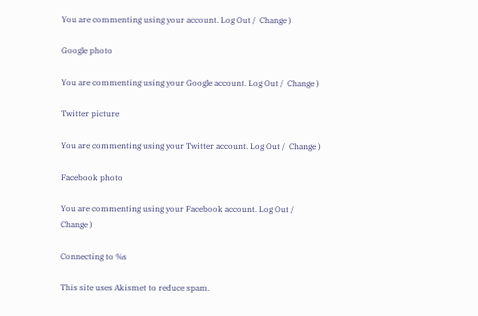You are commenting using your account. Log Out /  Change )

Google photo

You are commenting using your Google account. Log Out /  Change )

Twitter picture

You are commenting using your Twitter account. Log Out /  Change )

Facebook photo

You are commenting using your Facebook account. Log Out /  Change )

Connecting to %s

This site uses Akismet to reduce spam.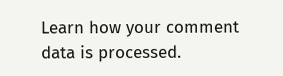Learn how your comment data is processed.